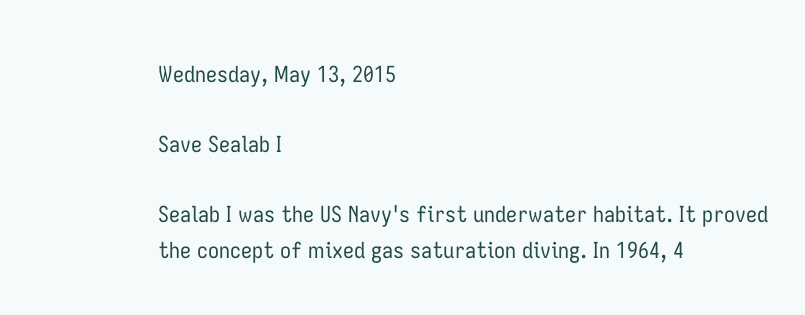Wednesday, May 13, 2015

Save Sealab I

Sealab I was the US Navy's first underwater habitat. It proved the concept of mixed gas saturation diving. In 1964, 4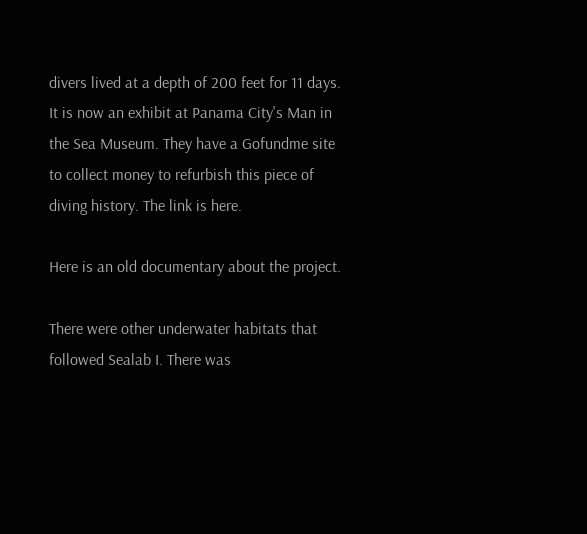divers lived at a depth of 200 feet for 11 days. It is now an exhibit at Panama City's Man in the Sea Museum. They have a Gofundme site to collect money to refurbish this piece of diving history. The link is here.

Here is an old documentary about the project.

There were other underwater habitats that followed Sealab I. There was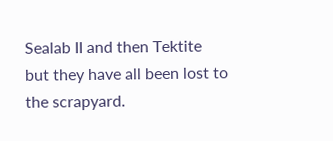Sealab II and then Tektite but they have all been lost to the scrapyard.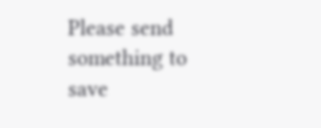Please send something to save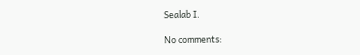Sealab I.

No comments: